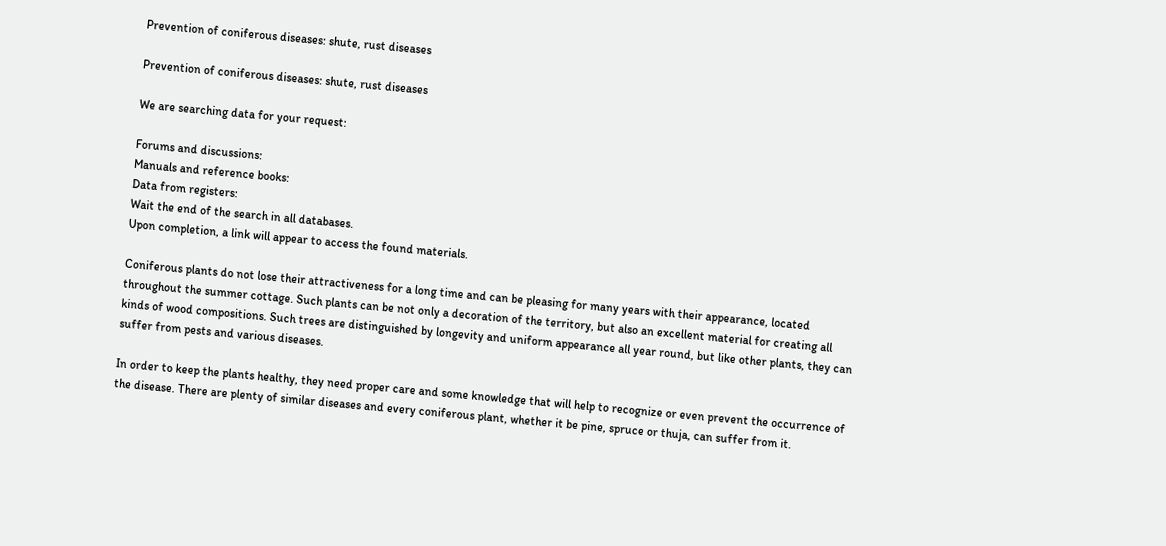Prevention of coniferous diseases: shute, rust diseases

Prevention of coniferous diseases: shute, rust diseases

We are searching data for your request:

Forums and discussions:
Manuals and reference books:
Data from registers:
Wait the end of the search in all databases.
Upon completion, a link will appear to access the found materials.

Coniferous plants do not lose their attractiveness for a long time and can be pleasing for many years with their appearance, located throughout the summer cottage. Such plants can be not only a decoration of the territory, but also an excellent material for creating all kinds of wood compositions. Such trees are distinguished by longevity and uniform appearance all year round, but like other plants, they can suffer from pests and various diseases.

In order to keep the plants healthy, they need proper care and some knowledge that will help to recognize or even prevent the occurrence of the disease. There are plenty of similar diseases and every coniferous plant, whether it be pine, spruce or thuja, can suffer from it.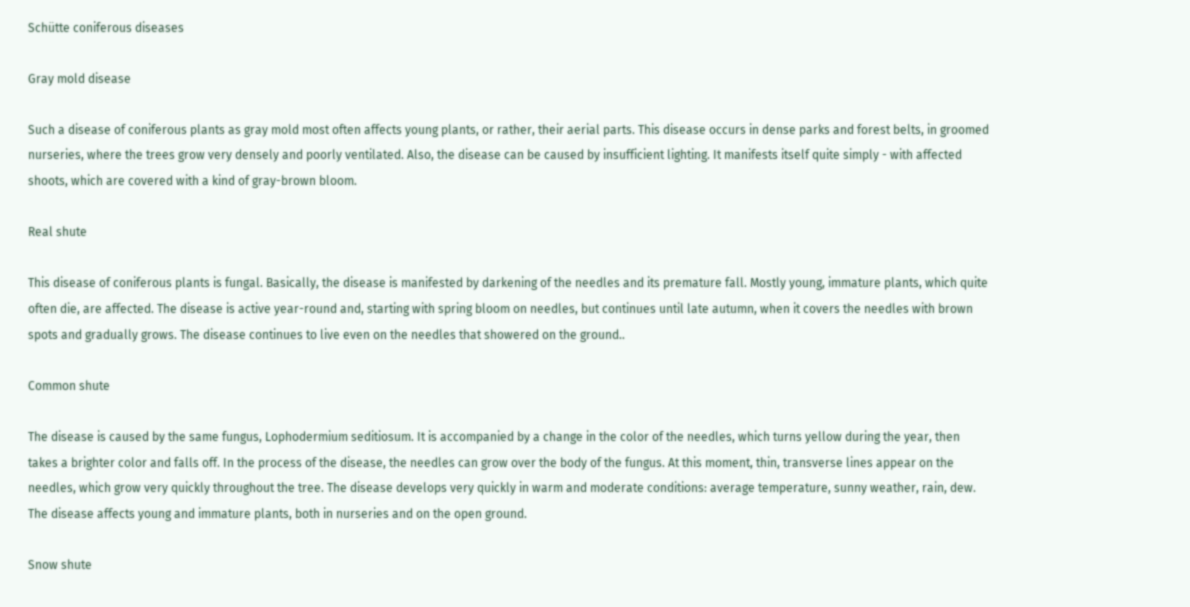Schütte coniferous diseases

Gray mold disease

Such a disease of coniferous plants as gray mold most often affects young plants, or rather, their aerial parts. This disease occurs in dense parks and forest belts, in groomed nurseries, where the trees grow very densely and poorly ventilated. Also, the disease can be caused by insufficient lighting. It manifests itself quite simply - with affected shoots, which are covered with a kind of gray-brown bloom.

Real shute

This disease of coniferous plants is fungal. Basically, the disease is manifested by darkening of the needles and its premature fall. Mostly young, immature plants, which quite often die, are affected. The disease is active year-round and, starting with spring bloom on needles, but continues until late autumn, when it covers the needles with brown spots and gradually grows. The disease continues to live even on the needles that showered on the ground..

Common shute

The disease is caused by the same fungus, Lophodermium seditiosum. It is accompanied by a change in the color of the needles, which turns yellow during the year, then takes a brighter color and falls off. In the process of the disease, the needles can grow over the body of the fungus. At this moment, thin, transverse lines appear on the needles, which grow very quickly throughout the tree. The disease develops very quickly in warm and moderate conditions: average temperature, sunny weather, rain, dew. The disease affects young and immature plants, both in nurseries and on the open ground.

Snow shute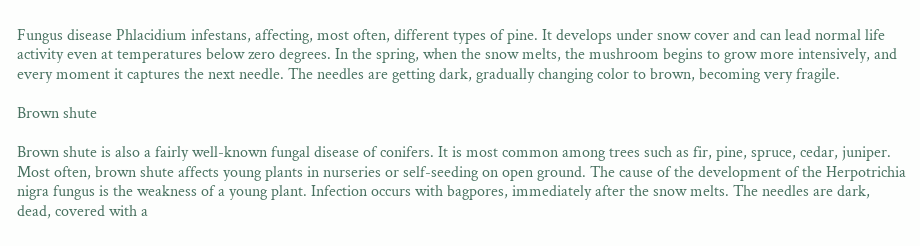Fungus disease Phlacidium infestans, affecting, most often, different types of pine. It develops under snow cover and can lead normal life activity even at temperatures below zero degrees. In the spring, when the snow melts, the mushroom begins to grow more intensively, and every moment it captures the next needle. The needles are getting dark, gradually changing color to brown, becoming very fragile.

Brown shute

Brown shute is also a fairly well-known fungal disease of conifers. It is most common among trees such as fir, pine, spruce, cedar, juniper. Most often, brown shute affects young plants in nurseries or self-seeding on open ground. The cause of the development of the Herpotrichia nigra fungus is the weakness of a young plant. Infection occurs with bagpores, immediately after the snow melts. The needles are dark, dead, covered with a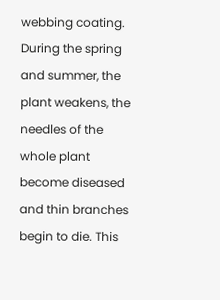webbing coating. During the spring and summer, the plant weakens, the needles of the whole plant become diseased and thin branches begin to die. This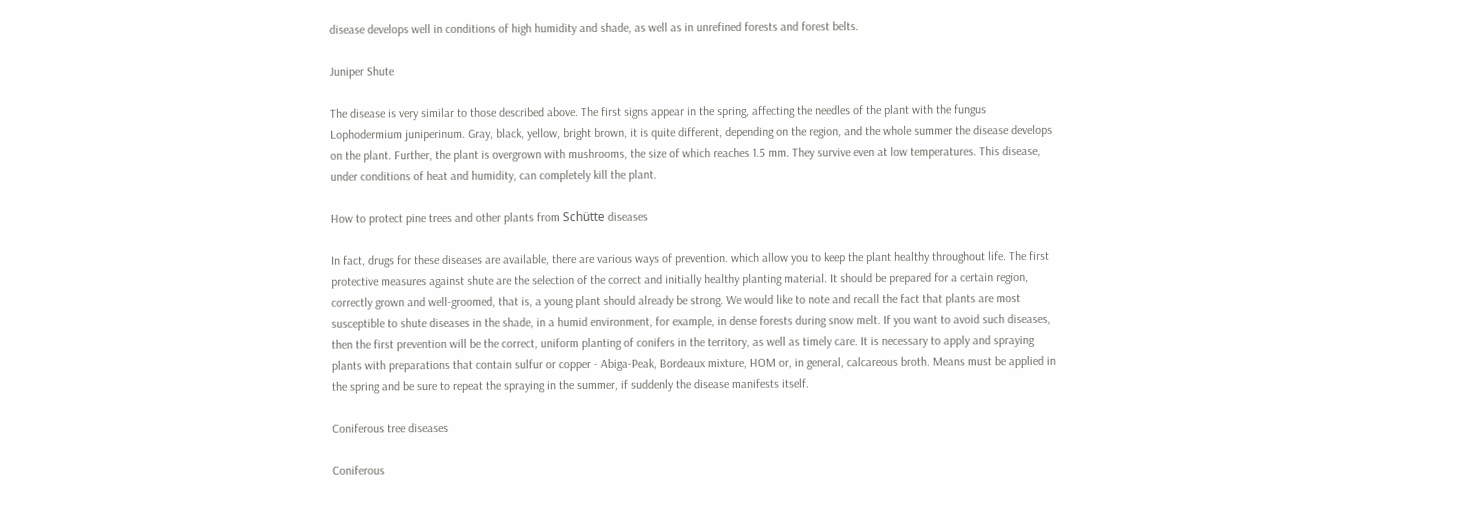disease develops well in conditions of high humidity and shade, as well as in unrefined forests and forest belts.

Juniper Shute

The disease is very similar to those described above. The first signs appear in the spring, affecting the needles of the plant with the fungus Lophodermium juniperinum. Gray, black, yellow, bright brown, it is quite different, depending on the region, and the whole summer the disease develops on the plant. Further, the plant is overgrown with mushrooms, the size of which reaches 1.5 mm. They survive even at low temperatures. This disease, under conditions of heat and humidity, can completely kill the plant.

How to protect pine trees and other plants from Schütte diseases

In fact, drugs for these diseases are available, there are various ways of prevention. which allow you to keep the plant healthy throughout life. The first protective measures against shute are the selection of the correct and initially healthy planting material. It should be prepared for a certain region, correctly grown and well-groomed, that is, a young plant should already be strong. We would like to note and recall the fact that plants are most susceptible to shute diseases in the shade, in a humid environment, for example, in dense forests during snow melt. If you want to avoid such diseases, then the first prevention will be the correct, uniform planting of conifers in the territory, as well as timely care. It is necessary to apply and spraying plants with preparations that contain sulfur or copper - Abiga-Peak, Bordeaux mixture, HOM or, in general, calcareous broth. Means must be applied in the spring and be sure to repeat the spraying in the summer, if suddenly the disease manifests itself.

Coniferous tree diseases

Coniferous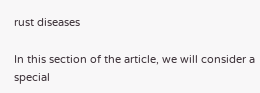rust diseases

In this section of the article, we will consider a special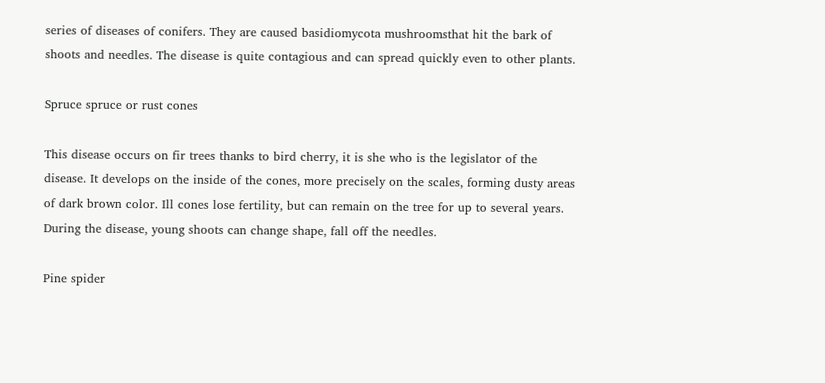series of diseases of conifers. They are caused basidiomycota mushroomsthat hit the bark of shoots and needles. The disease is quite contagious and can spread quickly even to other plants.

Spruce spruce or rust cones

This disease occurs on fir trees thanks to bird cherry, it is she who is the legislator of the disease. It develops on the inside of the cones, more precisely on the scales, forming dusty areas of dark brown color. Ill cones lose fertility, but can remain on the tree for up to several years. During the disease, young shoots can change shape, fall off the needles.

Pine spider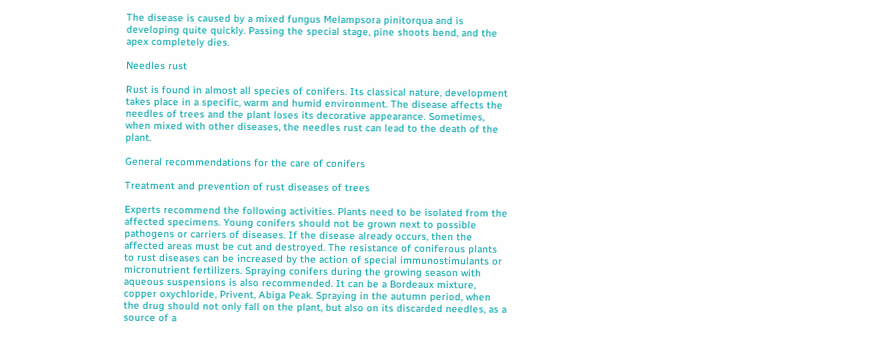The disease is caused by a mixed fungus Melampsora pinitorqua and is developing quite quickly. Passing the special stage, pine shoots bend, and the apex completely dies.

Needles rust

Rust is found in almost all species of conifers. Its classical nature, development takes place in a specific, warm and humid environment. The disease affects the needles of trees and the plant loses its decorative appearance. Sometimes, when mixed with other diseases, the needles rust can lead to the death of the plant.

General recommendations for the care of conifers

Treatment and prevention of rust diseases of trees

Experts recommend the following activities. Plants need to be isolated from the affected specimens. Young conifers should not be grown next to possible pathogens or carriers of diseases. If the disease already occurs, then the affected areas must be cut and destroyed. The resistance of coniferous plants to rust diseases can be increased by the action of special immunostimulants or micronutrient fertilizers. Spraying conifers during the growing season with aqueous suspensions is also recommended. It can be a Bordeaux mixture, copper oxychloride, Privent, Abiga Peak. Spraying in the autumn period, when the drug should not only fall on the plant, but also on its discarded needles, as a source of a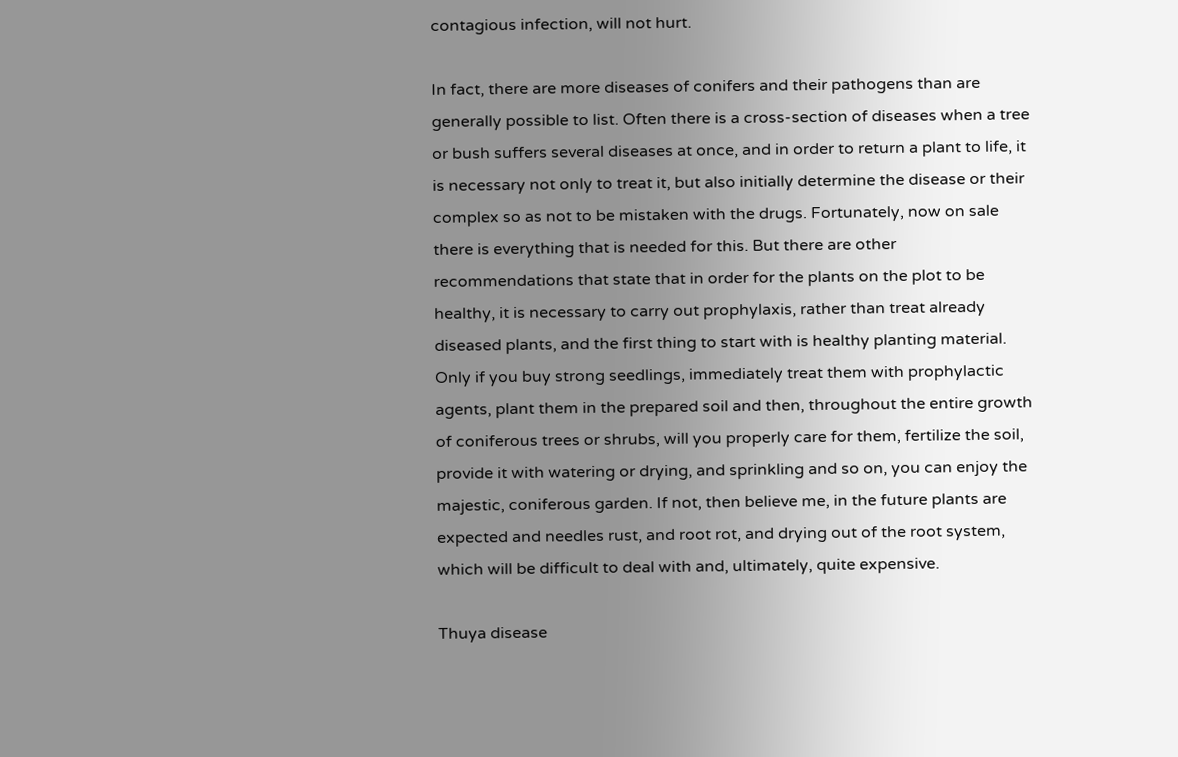contagious infection, will not hurt.

In fact, there are more diseases of conifers and their pathogens than are generally possible to list. Often there is a cross-section of diseases when a tree or bush suffers several diseases at once, and in order to return a plant to life, it is necessary not only to treat it, but also initially determine the disease or their complex so as not to be mistaken with the drugs. Fortunately, now on sale there is everything that is needed for this. But there are other recommendations that state that in order for the plants on the plot to be healthy, it is necessary to carry out prophylaxis, rather than treat already diseased plants, and the first thing to start with is healthy planting material. Only if you buy strong seedlings, immediately treat them with prophylactic agents, plant them in the prepared soil and then, throughout the entire growth of coniferous trees or shrubs, will you properly care for them, fertilize the soil, provide it with watering or drying, and sprinkling and so on, you can enjoy the majestic, coniferous garden. If not, then believe me, in the future plants are expected and needles rust, and root rot, and drying out of the root system, which will be difficult to deal with and, ultimately, quite expensive.

Thuya disease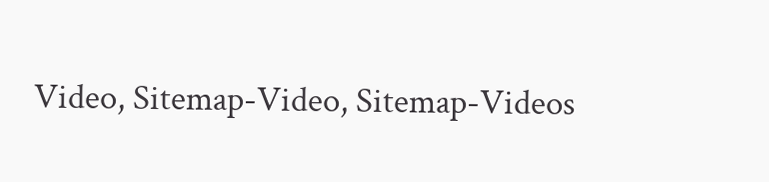Video, Sitemap-Video, Sitemap-Videos